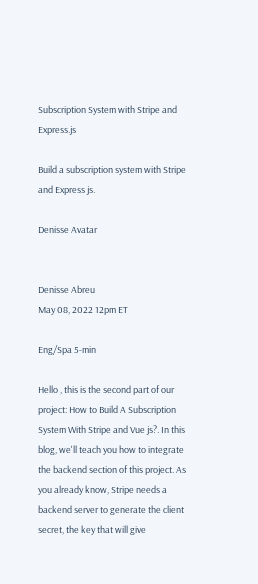Subscription System with Stripe and Express.js

Build a subscription system with Stripe and Express js.

Denisse Avatar


Denisse Abreu
May 08, 2022 12pm ET

Eng/Spa 5-min

Hello , this is the second part of our project: How to Build A Subscription System With Stripe and Vue js?. In this blog, we'll teach you how to integrate the backend section of this project. As you already know, Stripe needs a backend server to generate the client secret, the key that will give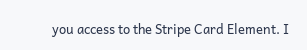you access to the Stripe Card Element. I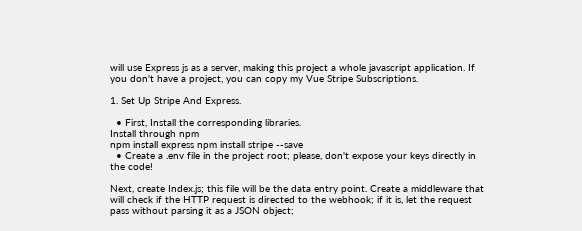will use Express js as a server, making this project a whole javascript application. If you don't have a project, you can copy my Vue Stripe Subscriptions.

1. Set Up Stripe And Express.

  • First, Install the corresponding libraries.
Install through npm
npm install express npm install stripe --save
  • Create a .env file in the project root; please, don't expose your keys directly in the code!

Next, create Index.js; this file will be the data entry point. Create a middleware that will check if the HTTP request is directed to the webhook; if it is, let the request pass without parsing it as a JSON object;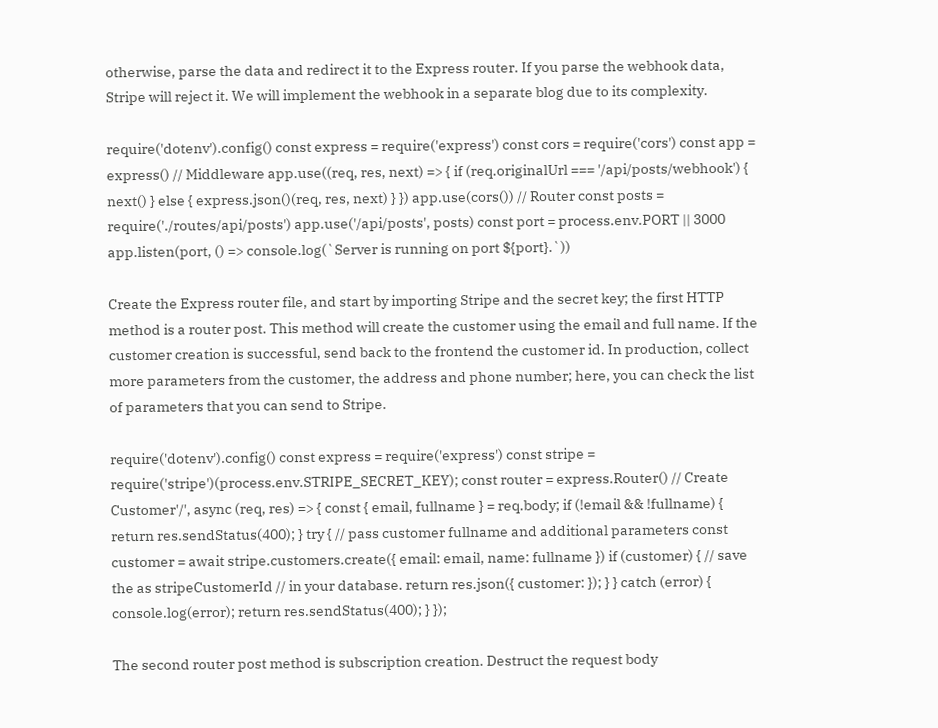otherwise, parse the data and redirect it to the Express router. If you parse the webhook data, Stripe will reject it. We will implement the webhook in a separate blog due to its complexity.

require('dotenv').config() const express = require('express') const cors = require('cors') const app = express() // Middleware app.use((req, res, next) => { if (req.originalUrl === '/api/posts/webhook') { next() } else { express.json()(req, res, next) } }) app.use(cors()) // Router const posts = require('./routes/api/posts') app.use('/api/posts', posts) const port = process.env.PORT || 3000 app.listen(port, () => console.log(`Server is running on port ${port}.`))

Create the Express router file, and start by importing Stripe and the secret key; the first HTTP method is a router post. This method will create the customer using the email and full name. If the customer creation is successful, send back to the frontend the customer id. In production, collect more parameters from the customer, the address and phone number; here, you can check the list of parameters that you can send to Stripe.

require('dotenv').config() const express = require('express') const stripe = require('stripe')(process.env.STRIPE_SECRET_KEY); const router = express.Router() // Create Customer'/', async (req, res) => { const { email, fullname } = req.body; if (!email && !fullname) { return res.sendStatus(400); } try { // pass customer fullname and additional parameters const customer = await stripe.customers.create({ email: email, name: fullname }) if (customer) { // save the as stripeCustomerId // in your database. return res.json({ customer: }); } } catch (error) { console.log(error); return res.sendStatus(400); } });

The second router post method is subscription creation. Destruct the request body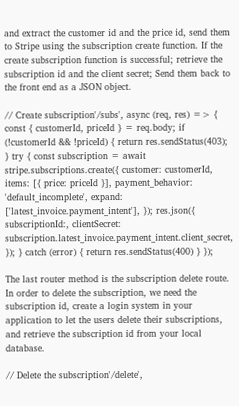and extract the customer id and the price id, send them to Stripe using the subscription create function. If the create subscription function is successful; retrieve the subscription id and the client secret; Send them back to the front end as a JSON object.

// Create subscription'/subs', async (req, res) => { const { customerId, priceId } = req.body; if (!customerId && !priceId) { return res.sendStatus(403); } try { const subscription = await stripe.subscriptions.create({ customer: customerId, items: [{ price: priceId }], payment_behavior: 'default_incomplete', expand: ['latest_invoice.payment_intent'], }); res.json({ subscriptionId:, clientSecret: subscription.latest_invoice.payment_intent.client_secret, }); } catch (error) { return res.sendStatus(400) } });

The last router method is the subscription delete route. In order to delete the subscription, we need the subscription id, create a login system in your application to let the users delete their subscriptions, and retrieve the subscription id from your local database.

// Delete the subscription'/delete',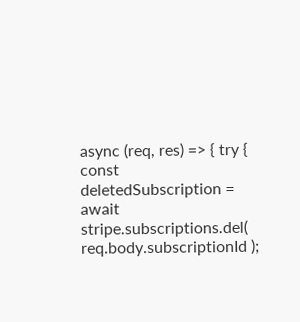async (req, res) => { try { const deletedSubscription = await stripe.subscriptions.del( req.body.subscriptionId );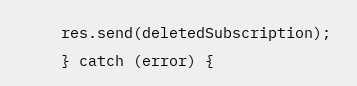res.send(deletedSubscription); } catch (error) {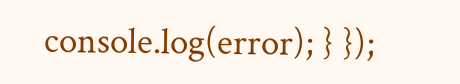console.log(error); } });